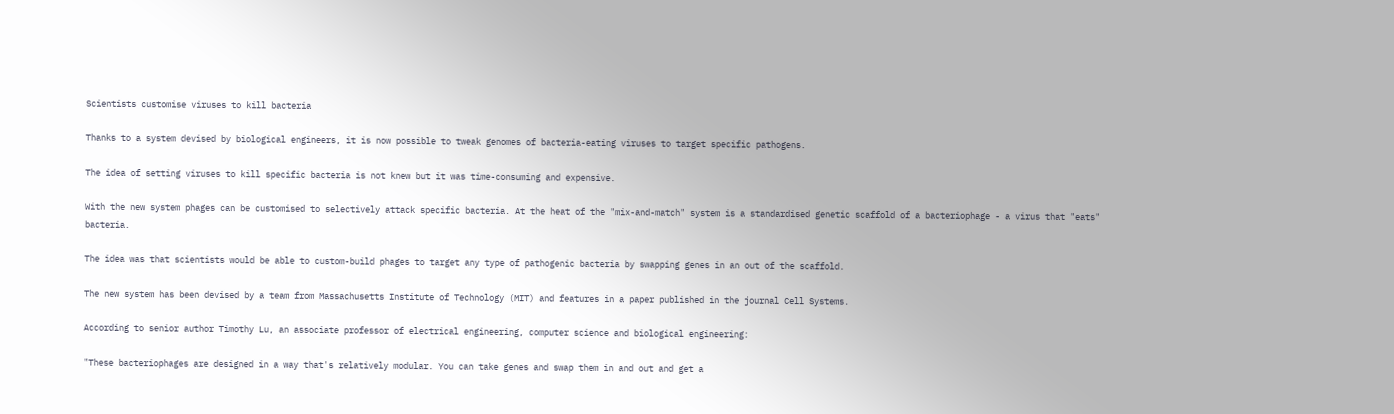Scientists customise viruses to kill bacteria

Thanks to a system devised by biological engineers, it is now possible to tweak genomes of bacteria-eating viruses to target specific pathogens.

The idea of setting viruses to kill specific bacteria is not knew but it was time-consuming and expensive.

With the new system phages can be customised to selectively attack specific bacteria. At the heat of the "mix-and-match" system is a standardised genetic scaffold of a bacteriophage - a virus that "eats" bacteria.

The idea was that scientists would be able to custom-build phages to target any type of pathogenic bacteria by swapping genes in an out of the scaffold.

The new system has been devised by a team from Massachusetts Institute of Technology (MIT) and features in a paper published in the journal Cell Systems.

According to senior author Timothy Lu, an associate professor of electrical engineering, computer science and biological engineering:

"These bacteriophages are designed in a way that's relatively modular. You can take genes and swap them in and out and get a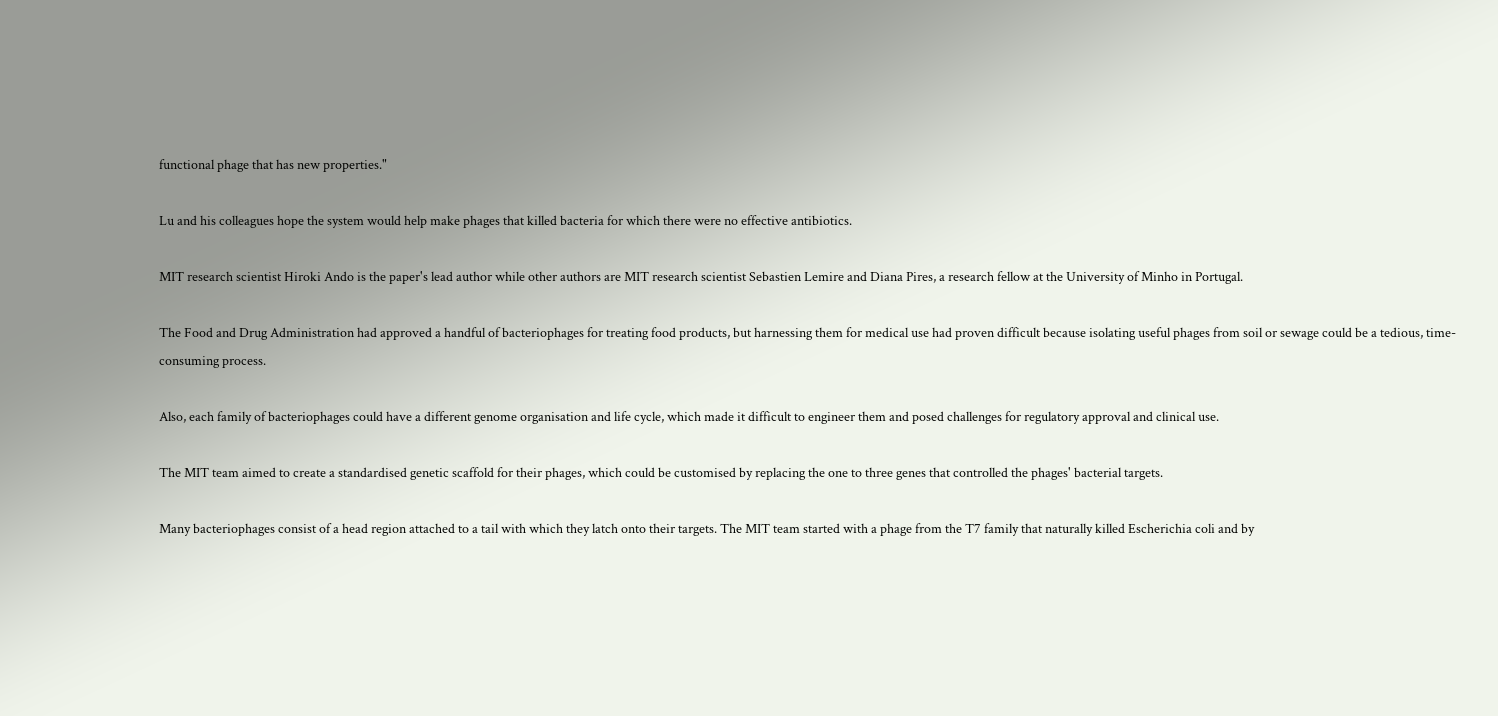functional phage that has new properties."

Lu and his colleagues hope the system would help make phages that killed bacteria for which there were no effective antibiotics.

MIT research scientist Hiroki Ando is the paper's lead author while other authors are MIT research scientist Sebastien Lemire and Diana Pires, a research fellow at the University of Minho in Portugal.

The Food and Drug Administration had approved a handful of bacteriophages for treating food products, but harnessing them for medical use had proven difficult because isolating useful phages from soil or sewage could be a tedious, time-consuming process.

Also, each family of bacteriophages could have a different genome organisation and life cycle, which made it difficult to engineer them and posed challenges for regulatory approval and clinical use.

The MIT team aimed to create a standardised genetic scaffold for their phages, which could be customised by replacing the one to three genes that controlled the phages' bacterial targets.

Many bacteriophages consist of a head region attached to a tail with which they latch onto their targets. The MIT team started with a phage from the T7 family that naturally killed Escherichia coli and by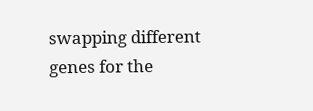swapping different genes for the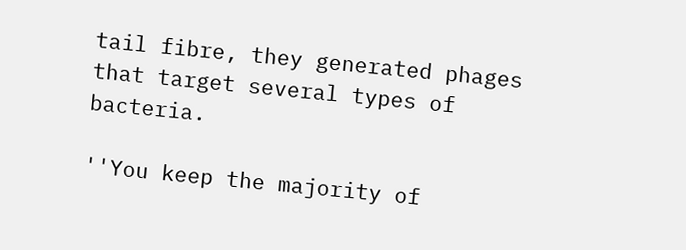tail fibre, they generated phages that target several types of bacteria.

''You keep the majority of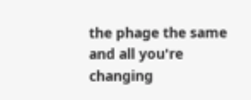the phage the same and all you're changing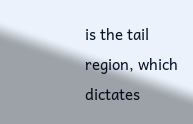is the tail region, which dictates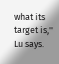what its target is,'' Lu says.